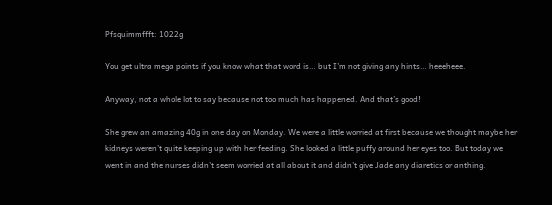Pfsquimmffft: 1022g

You get ultra mega points if you know what that word is… but I’m not giving any hints… heeeheee.

Anyway, not a whole lot to say because not too much has happened. And that’s good!

She grew an amazing 40g in one day on Monday. We were a little worried at first because we thought maybe her kidneys weren’t quite keeping up with her feeding. She looked a little puffy around her eyes too. But today we went in and the nurses didn’t seem worried at all about it and didn’t give Jade any diaretics or anthing.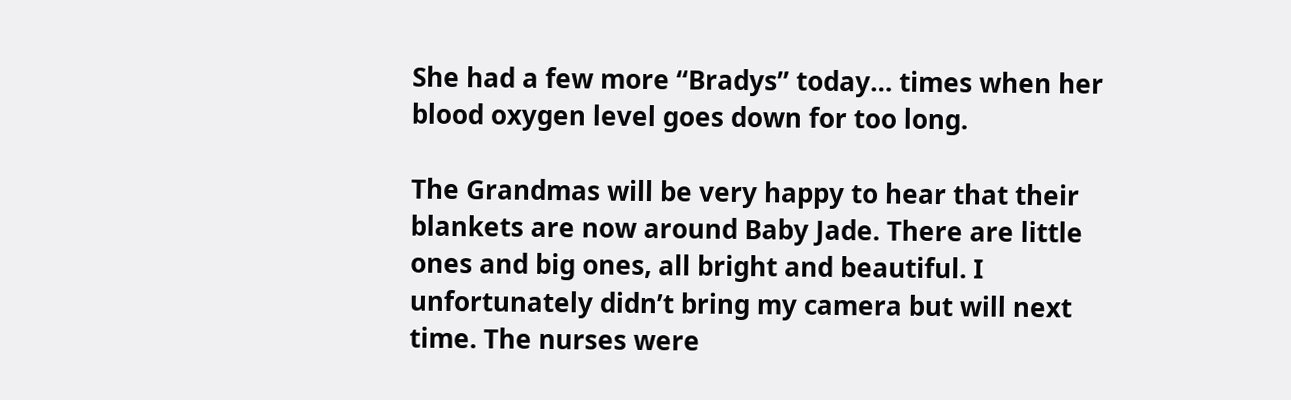She had a few more “Bradys” today… times when her blood oxygen level goes down for too long.

The Grandmas will be very happy to hear that their blankets are now around Baby Jade. There are little ones and big ones, all bright and beautiful. I unfortunately didn’t bring my camera but will next time. The nurses were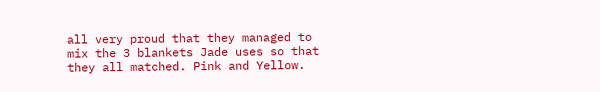all very proud that they managed to mix the 3 blankets Jade uses so that they all matched. Pink and Yellow.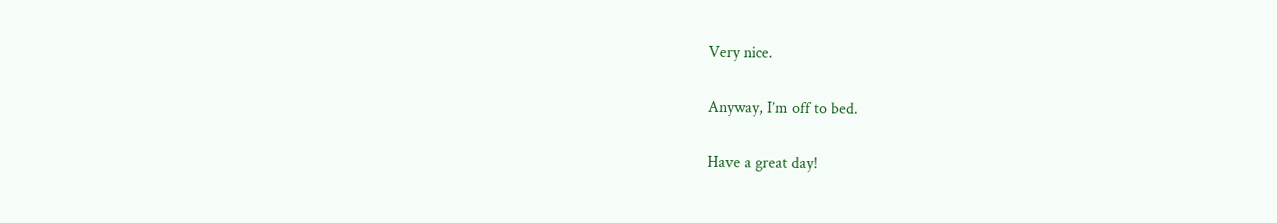Very nice.

Anyway, I’m off to bed.

Have a great day!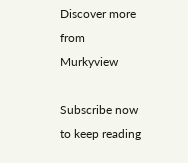Discover more from Murkyview

Subscribe now to keep reading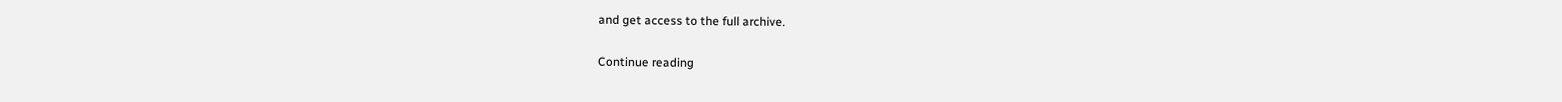and get access to the full archive.

Continue reading